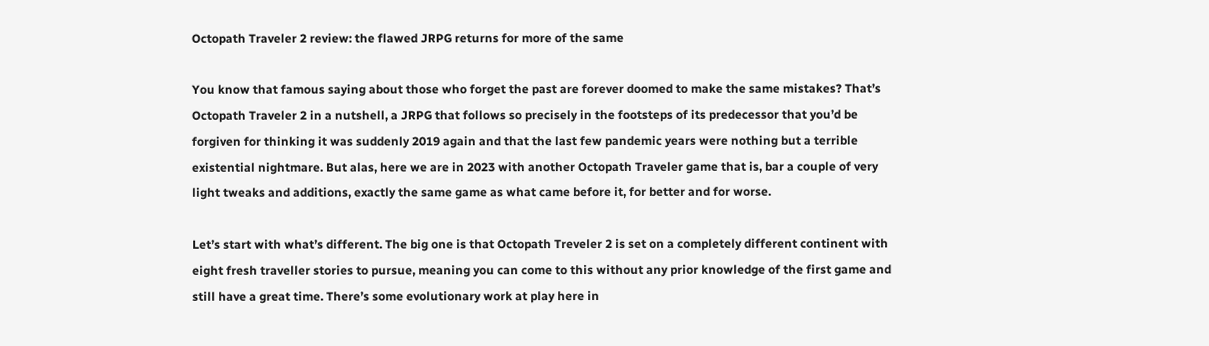Octopath Traveler 2 review: the flawed JRPG returns for more of the same

You know that famous saying about those who forget the past are forever doomed to make the same mistakes? That’s Octopath Traveler 2 in a nutshell, a JRPG that follows so precisely in the footsteps of its predecessor that you’d be forgiven for thinking it was suddenly 2019 again and that the last few pandemic years were nothing but a terrible existential nightmare. But alas, here we are in 2023 with another Octopath Traveler game that is, bar a couple of very light tweaks and additions, exactly the same game as what came before it, for better and for worse.

Let’s start with what’s different. The big one is that Octopath Treveler 2 is set on a completely different continent with eight fresh traveller stories to pursue, meaning you can come to this without any prior knowledge of the first game and still have a great time. There’s some evolutionary work at play here in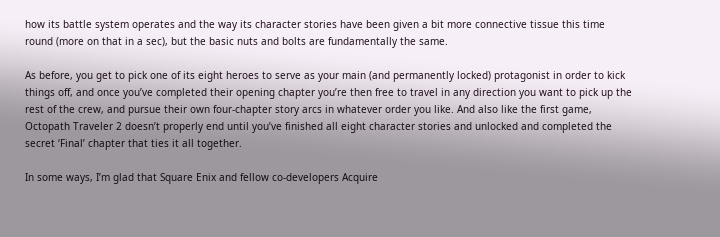how its battle system operates and the way its character stories have been given a bit more connective tissue this time round (more on that in a sec), but the basic nuts and bolts are fundamentally the same.

As before, you get to pick one of its eight heroes to serve as your main (and permanently locked) protagonist in order to kick things off, and once you’ve completed their opening chapter you’re then free to travel in any direction you want to pick up the rest of the crew, and pursue their own four-chapter story arcs in whatever order you like. And also like the first game, Octopath Traveler 2 doesn’t properly end until you’ve finished all eight character stories and unlocked and completed the secret ‘Final’ chapter that ties it all together.

In some ways, I’m glad that Square Enix and fellow co-developers Acquire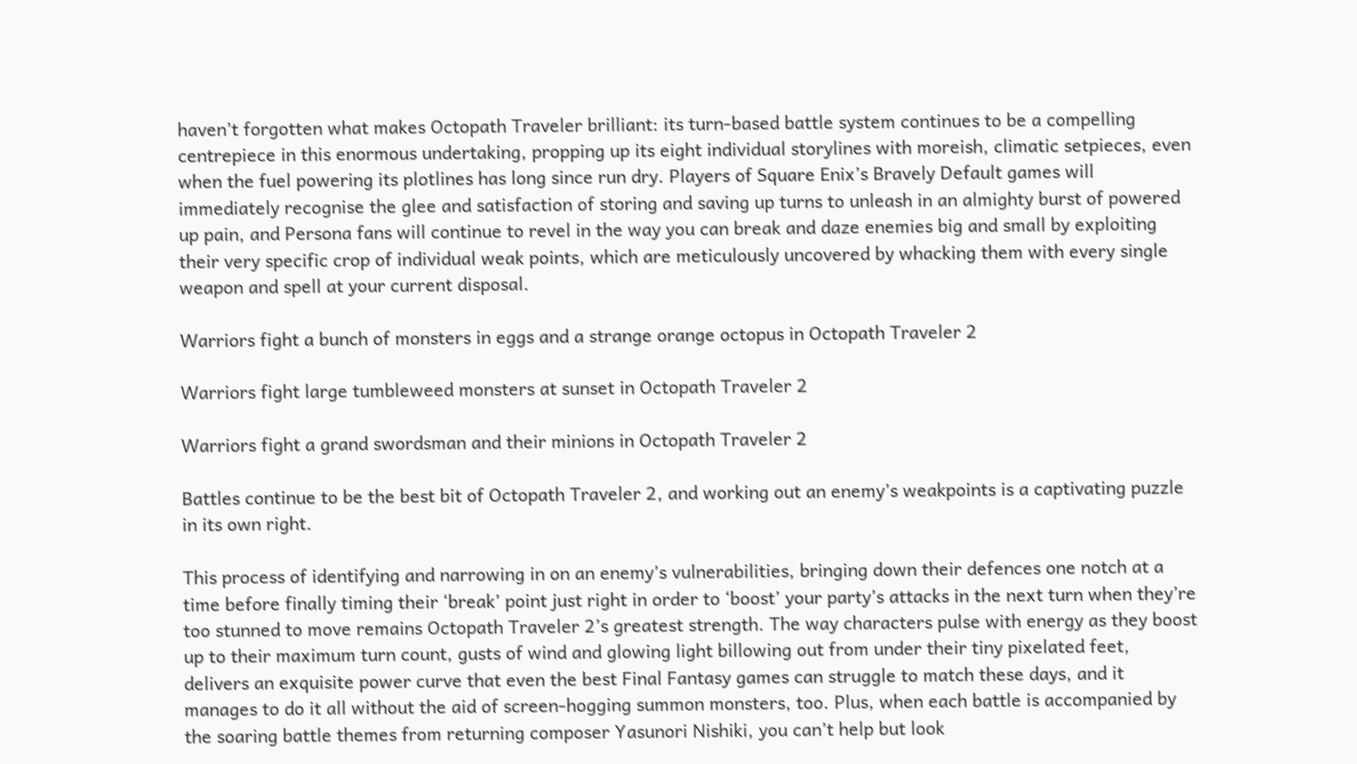haven’t forgotten what makes Octopath Traveler brilliant: its turn-based battle system continues to be a compelling centrepiece in this enormous undertaking, propping up its eight individual storylines with moreish, climatic setpieces, even when the fuel powering its plotlines has long since run dry. Players of Square Enix’s Bravely Default games will immediately recognise the glee and satisfaction of storing and saving up turns to unleash in an almighty burst of powered up pain, and Persona fans will continue to revel in the way you can break and daze enemies big and small by exploiting their very specific crop of individual weak points, which are meticulously uncovered by whacking them with every single weapon and spell at your current disposal.

Warriors fight a bunch of monsters in eggs and a strange orange octopus in Octopath Traveler 2

Warriors fight large tumbleweed monsters at sunset in Octopath Traveler 2

Warriors fight a grand swordsman and their minions in Octopath Traveler 2

Battles continue to be the best bit of Octopath Traveler 2, and working out an enemy’s weakpoints is a captivating puzzle in its own right.

This process of identifying and narrowing in on an enemy’s vulnerabilities, bringing down their defences one notch at a time before finally timing their ‘break’ point just right in order to ‘boost’ your party’s attacks in the next turn when they’re too stunned to move remains Octopath Traveler 2’s greatest strength. The way characters pulse with energy as they boost up to their maximum turn count, gusts of wind and glowing light billowing out from under their tiny pixelated feet, delivers an exquisite power curve that even the best Final Fantasy games can struggle to match these days, and it manages to do it all without the aid of screen-hogging summon monsters, too. Plus, when each battle is accompanied by the soaring battle themes from returning composer Yasunori Nishiki, you can’t help but look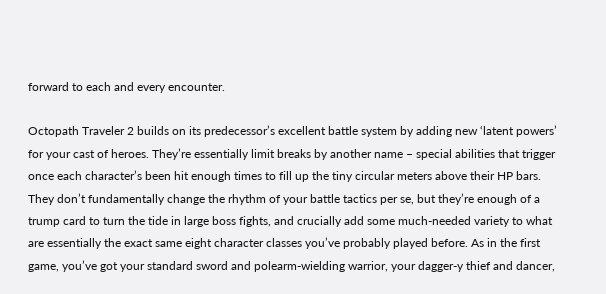forward to each and every encounter.

Octopath Traveler 2 builds on its predecessor’s excellent battle system by adding new ‘latent powers’ for your cast of heroes. They’re essentially limit breaks by another name – special abilities that trigger once each character’s been hit enough times to fill up the tiny circular meters above their HP bars. They don’t fundamentally change the rhythm of your battle tactics per se, but they’re enough of a trump card to turn the tide in large boss fights, and crucially add some much-needed variety to what are essentially the exact same eight character classes you’ve probably played before. As in the first game, you’ve got your standard sword and polearm-wielding warrior, your dagger-y thief and dancer,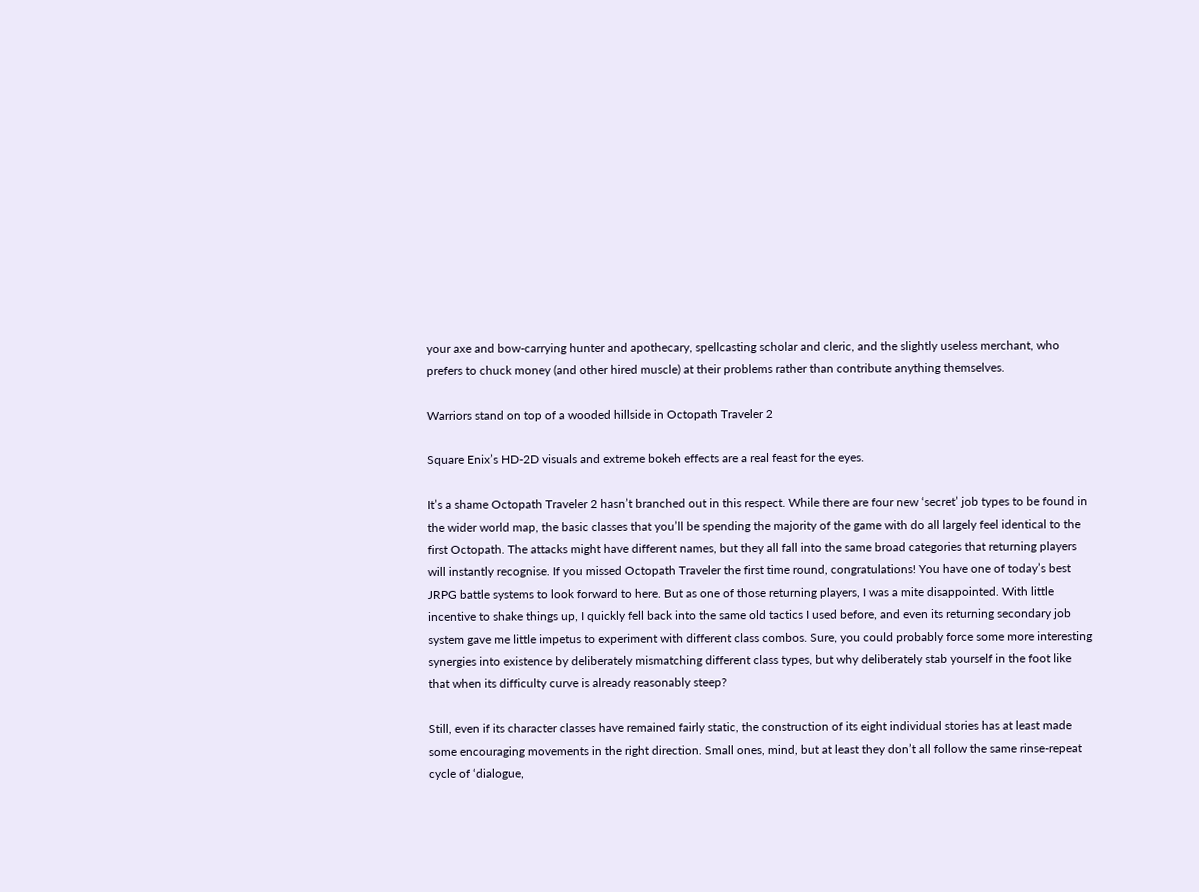your axe and bow-carrying hunter and apothecary, spellcasting scholar and cleric, and the slightly useless merchant, who prefers to chuck money (and other hired muscle) at their problems rather than contribute anything themselves.

Warriors stand on top of a wooded hillside in Octopath Traveler 2

Square Enix’s HD-2D visuals and extreme bokeh effects are a real feast for the eyes.

It’s a shame Octopath Traveler 2 hasn’t branched out in this respect. While there are four new ‘secret’ job types to be found in the wider world map, the basic classes that you’ll be spending the majority of the game with do all largely feel identical to the first Octopath. The attacks might have different names, but they all fall into the same broad categories that returning players will instantly recognise. If you missed Octopath Traveler the first time round, congratulations! You have one of today’s best JRPG battle systems to look forward to here. But as one of those returning players, I was a mite disappointed. With little incentive to shake things up, I quickly fell back into the same old tactics I used before, and even its returning secondary job system gave me little impetus to experiment with different class combos. Sure, you could probably force some more interesting synergies into existence by deliberately mismatching different class types, but why deliberately stab yourself in the foot like that when its difficulty curve is already reasonably steep?

Still, even if its character classes have remained fairly static, the construction of its eight individual stories has at least made some encouraging movements in the right direction. Small ones, mind, but at least they don’t all follow the same rinse-repeat cycle of ‘dialogue,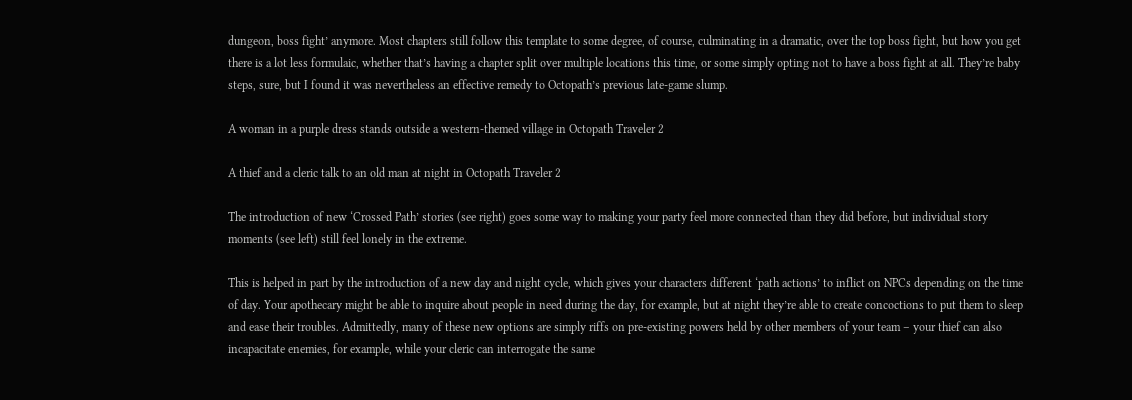dungeon, boss fight’ anymore. Most chapters still follow this template to some degree, of course, culminating in a dramatic, over the top boss fight, but how you get there is a lot less formulaic, whether that’s having a chapter split over multiple locations this time, or some simply opting not to have a boss fight at all. They’re baby steps, sure, but I found it was nevertheless an effective remedy to Octopath’s previous late-game slump.

A woman in a purple dress stands outside a western-themed village in Octopath Traveler 2

A thief and a cleric talk to an old man at night in Octopath Traveler 2

The introduction of new ‘Crossed Path’ stories (see right) goes some way to making your party feel more connected than they did before, but individual story moments (see left) still feel lonely in the extreme.

This is helped in part by the introduction of a new day and night cycle, which gives your characters different ‘path actions’ to inflict on NPCs depending on the time of day. Your apothecary might be able to inquire about people in need during the day, for example, but at night they’re able to create concoctions to put them to sleep and ease their troubles. Admittedly, many of these new options are simply riffs on pre-existing powers held by other members of your team – your thief can also incapacitate enemies, for example, while your cleric can interrogate the same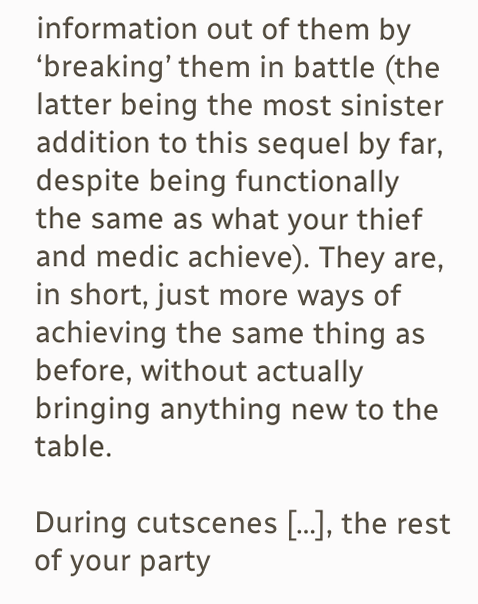information out of them by ‘breaking’ them in battle (the latter being the most sinister addition to this sequel by far, despite being functionally the same as what your thief and medic achieve). They are, in short, just more ways of achieving the same thing as before, without actually bringing anything new to the table.

During cutscenes […], the rest of your party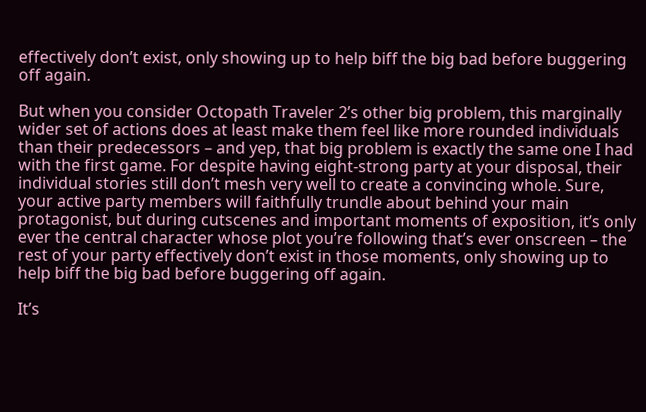effectively don’t exist, only showing up to help biff the big bad before buggering off again.

But when you consider Octopath Traveler 2’s other big problem, this marginally wider set of actions does at least make them feel like more rounded individuals than their predecessors – and yep, that big problem is exactly the same one I had with the first game. For despite having eight-strong party at your disposal, their individual stories still don’t mesh very well to create a convincing whole. Sure, your active party members will faithfully trundle about behind your main protagonist, but during cutscenes and important moments of exposition, it’s only ever the central character whose plot you’re following that’s ever onscreen – the rest of your party effectively don’t exist in those moments, only showing up to help biff the big bad before buggering off again.

It’s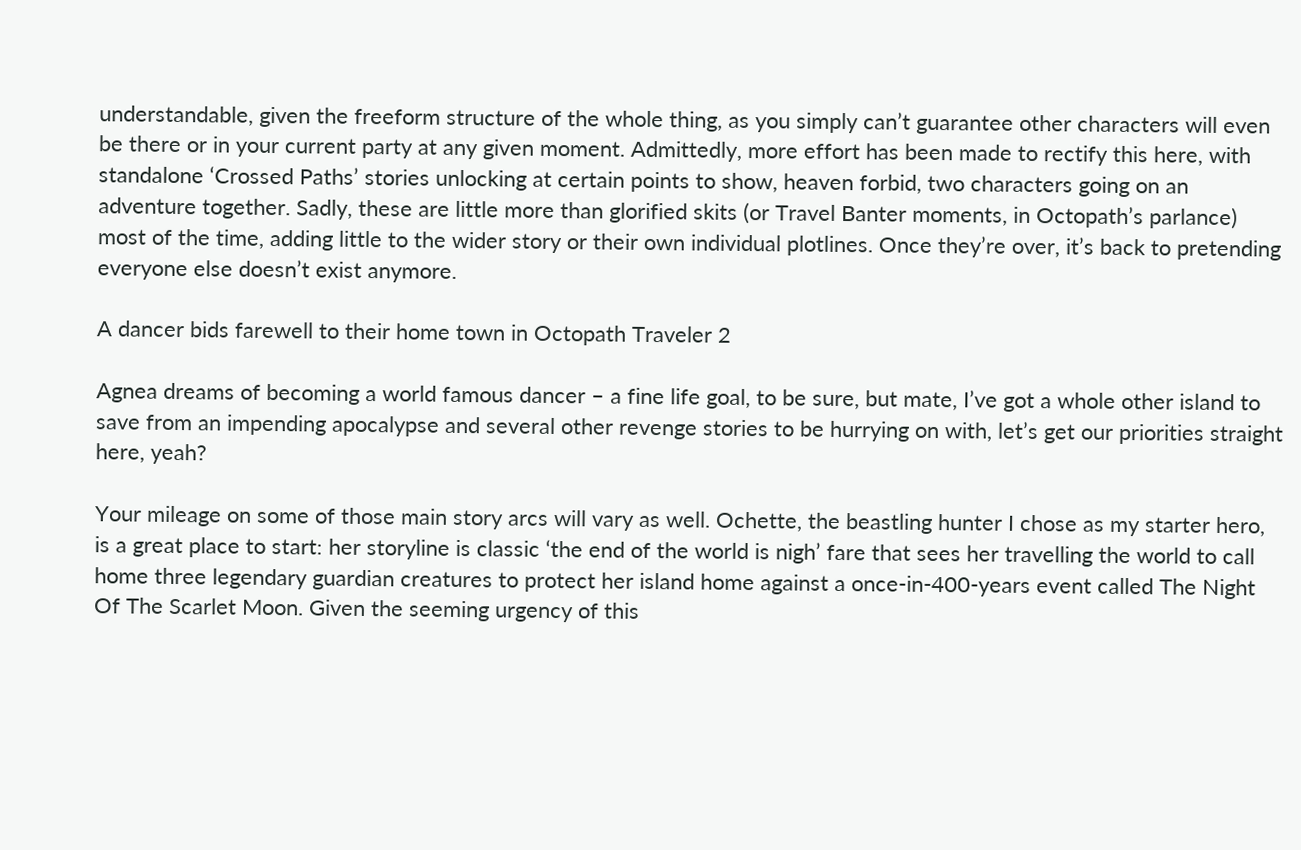understandable, given the freeform structure of the whole thing, as you simply can’t guarantee other characters will even be there or in your current party at any given moment. Admittedly, more effort has been made to rectify this here, with standalone ‘Crossed Paths’ stories unlocking at certain points to show, heaven forbid, two characters going on an adventure together. Sadly, these are little more than glorified skits (or Travel Banter moments, in Octopath’s parlance) most of the time, adding little to the wider story or their own individual plotlines. Once they’re over, it’s back to pretending everyone else doesn’t exist anymore.

A dancer bids farewell to their home town in Octopath Traveler 2

Agnea dreams of becoming a world famous dancer – a fine life goal, to be sure, but mate, I’ve got a whole other island to save from an impending apocalypse and several other revenge stories to be hurrying on with, let’s get our priorities straight here, yeah?

Your mileage on some of those main story arcs will vary as well. Ochette, the beastling hunter I chose as my starter hero, is a great place to start: her storyline is classic ‘the end of the world is nigh’ fare that sees her travelling the world to call home three legendary guardian creatures to protect her island home against a once-in-400-years event called The Night Of The Scarlet Moon. Given the seeming urgency of this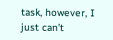task, however, I just can’t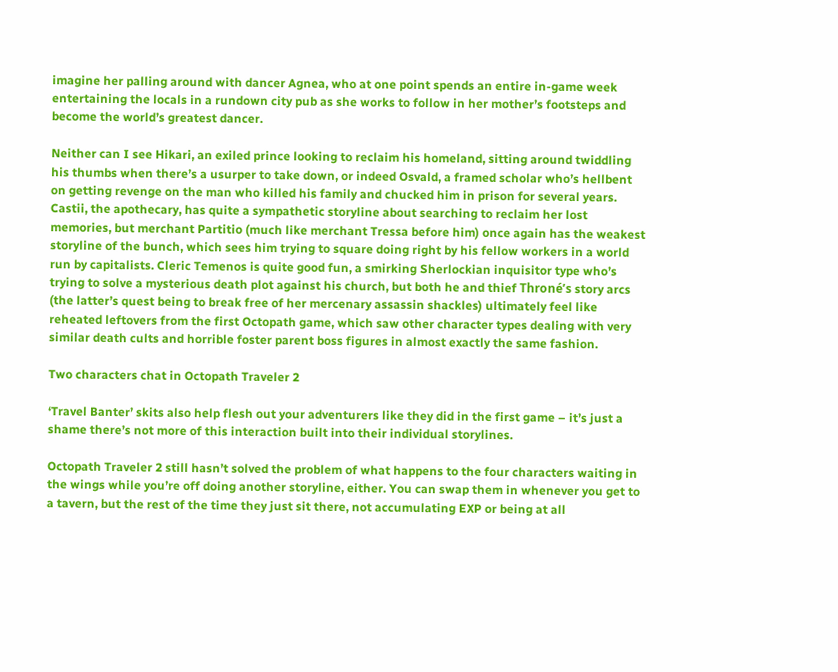imagine her palling around with dancer Agnea, who at one point spends an entire in-game week entertaining the locals in a rundown city pub as she works to follow in her mother’s footsteps and become the world’s greatest dancer.

Neither can I see Hikari, an exiled prince looking to reclaim his homeland, sitting around twiddling his thumbs when there’s a usurper to take down, or indeed Osvald, a framed scholar who’s hellbent on getting revenge on the man who killed his family and chucked him in prison for several years. Castii, the apothecary, has quite a sympathetic storyline about searching to reclaim her lost memories, but merchant Partitio (much like merchant Tressa before him) once again has the weakest storyline of the bunch, which sees him trying to square doing right by his fellow workers in a world run by capitalists. Cleric Temenos is quite good fun, a smirking Sherlockian inquisitor type who’s trying to solve a mysterious death plot against his church, but both he and thief Throné’s story arcs (the latter’s quest being to break free of her mercenary assassin shackles) ultimately feel like reheated leftovers from the first Octopath game, which saw other character types dealing with very similar death cults and horrible foster parent boss figures in almost exactly the same fashion.

Two characters chat in Octopath Traveler 2

‘Travel Banter’ skits also help flesh out your adventurers like they did in the first game – it’s just a shame there’s not more of this interaction built into their individual storylines.

Octopath Traveler 2 still hasn’t solved the problem of what happens to the four characters waiting in the wings while you’re off doing another storyline, either. You can swap them in whenever you get to a tavern, but the rest of the time they just sit there, not accumulating EXP or being at all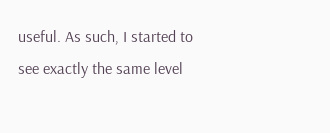useful. As such, I started to see exactly the same level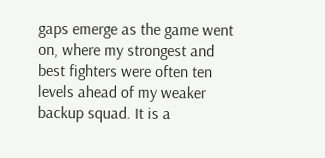gaps emerge as the game went on, where my strongest and best fighters were often ten levels ahead of my weaker backup squad. It is a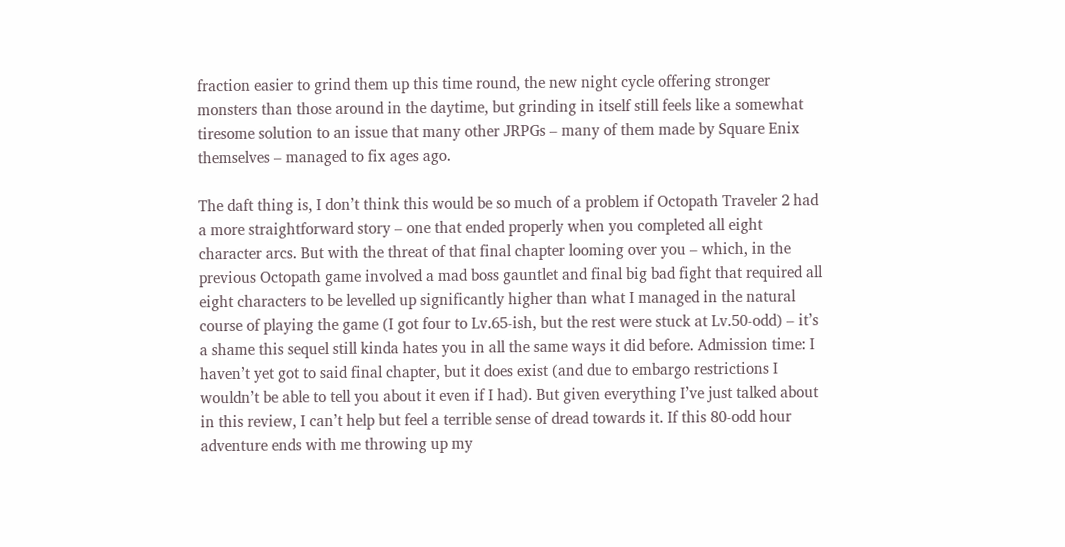fraction easier to grind them up this time round, the new night cycle offering stronger monsters than those around in the daytime, but grinding in itself still feels like a somewhat tiresome solution to an issue that many other JRPGs – many of them made by Square Enix themselves – managed to fix ages ago.

The daft thing is, I don’t think this would be so much of a problem if Octopath Traveler 2 had a more straightforward story – one that ended properly when you completed all eight character arcs. But with the threat of that final chapter looming over you – which, in the previous Octopath game involved a mad boss gauntlet and final big bad fight that required all eight characters to be levelled up significantly higher than what I managed in the natural course of playing the game (I got four to Lv.65-ish, but the rest were stuck at Lv.50-odd) – it’s a shame this sequel still kinda hates you in all the same ways it did before. Admission time: I haven’t yet got to said final chapter, but it does exist (and due to embargo restrictions I wouldn’t be able to tell you about it even if I had). But given everything I’ve just talked about in this review, I can’t help but feel a terrible sense of dread towards it. If this 80-odd hour adventure ends with me throwing up my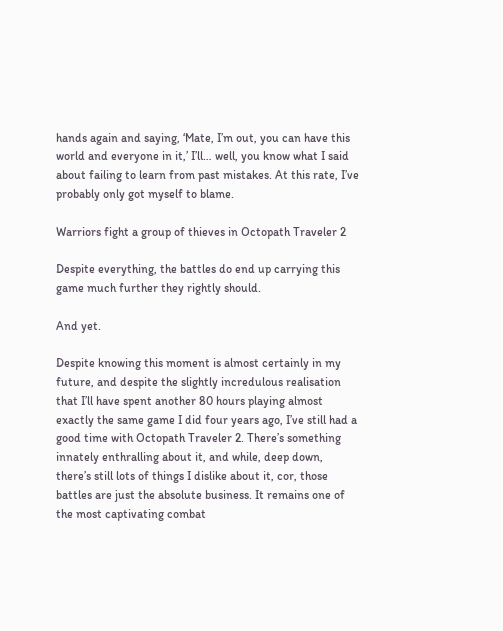hands again and saying, ‘Mate, I’m out, you can have this world and everyone in it,’ I’ll… well, you know what I said about failing to learn from past mistakes. At this rate, I’ve probably only got myself to blame.

Warriors fight a group of thieves in Octopath Traveler 2

Despite everything, the battles do end up carrying this game much further they rightly should.

And yet.

Despite knowing this moment is almost certainly in my future, and despite the slightly incredulous realisation that I’ll have spent another 80 hours playing almost exactly the same game I did four years ago, I’ve still had a good time with Octopath Traveler 2. There’s something innately enthralling about it, and while, deep down, there’s still lots of things I dislike about it, cor, those battles are just the absolute business. It remains one of the most captivating combat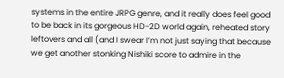systems in the entire JRPG genre, and it really does feel good to be back in its gorgeous HD-2D world again, reheated story leftovers and all (and I swear I’m not just saying that because we get another stonking Nishiki score to admire in the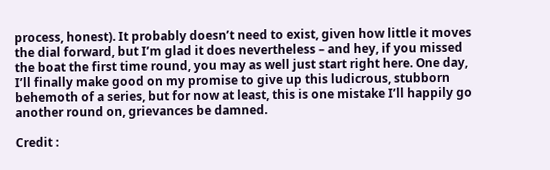process, honest). It probably doesn’t need to exist, given how little it moves the dial forward, but I’m glad it does nevertheless – and hey, if you missed the boat the first time round, you may as well just start right here. One day, I’ll finally make good on my promise to give up this ludicrous, stubborn behemoth of a series, but for now at least, this is one mistake I’ll happily go another round on, grievances be damned.

Credit :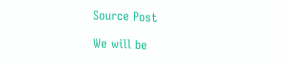Source Post

We will be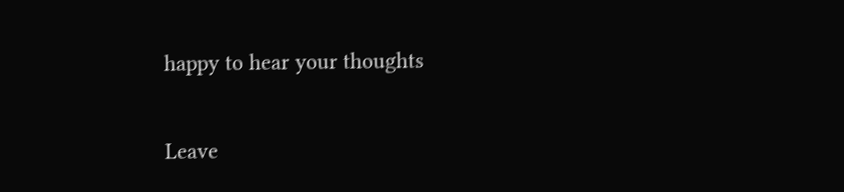happy to hear your thoughts

Leave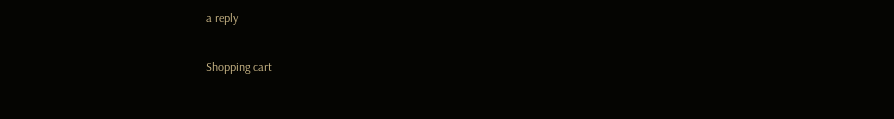a reply

Shopping cart